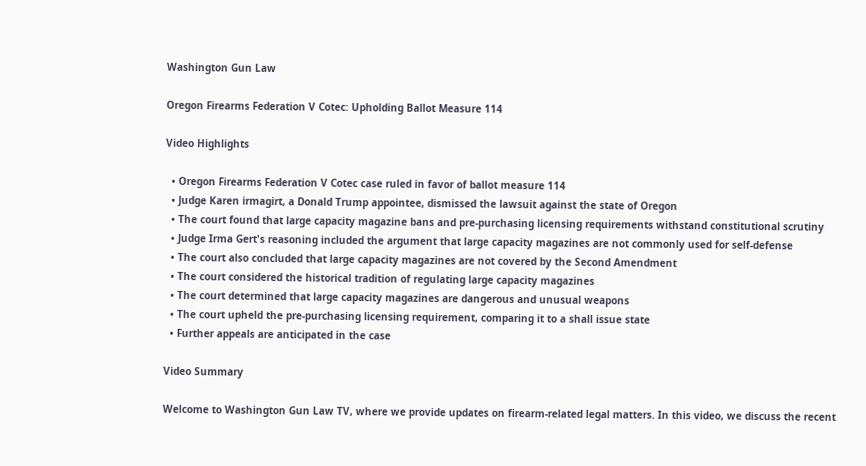Washington Gun Law

Oregon Firearms Federation V Cotec: Upholding Ballot Measure 114

Video Highlights

  • Oregon Firearms Federation V Cotec case ruled in favor of ballot measure 114
  • Judge Karen irmagirt, a Donald Trump appointee, dismissed the lawsuit against the state of Oregon
  • The court found that large capacity magazine bans and pre-purchasing licensing requirements withstand constitutional scrutiny
  • Judge Irma Gert's reasoning included the argument that large capacity magazines are not commonly used for self-defense
  • The court also concluded that large capacity magazines are not covered by the Second Amendment
  • The court considered the historical tradition of regulating large capacity magazines
  • The court determined that large capacity magazines are dangerous and unusual weapons
  • The court upheld the pre-purchasing licensing requirement, comparing it to a shall issue state
  • Further appeals are anticipated in the case

Video Summary

Welcome to Washington Gun Law TV, where we provide updates on firearm-related legal matters. In this video, we discuss the recent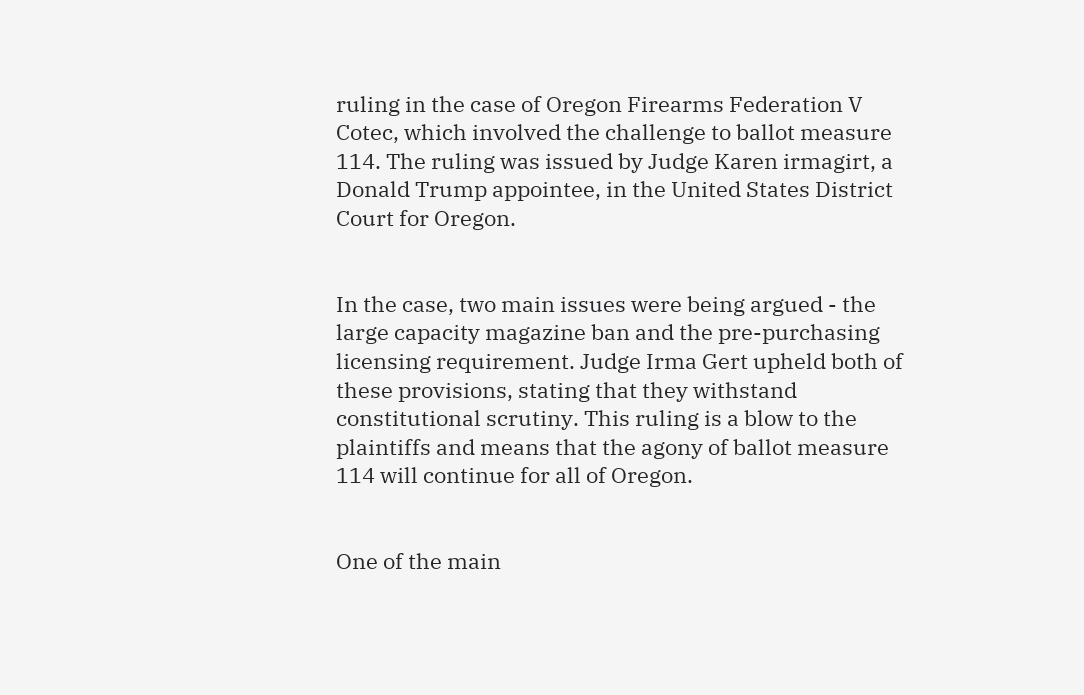ruling in the case of Oregon Firearms Federation V Cotec, which involved the challenge to ballot measure 114. The ruling was issued by Judge Karen irmagirt, a Donald Trump appointee, in the United States District Court for Oregon.


In the case, two main issues were being argued - the large capacity magazine ban and the pre-purchasing licensing requirement. Judge Irma Gert upheld both of these provisions, stating that they withstand constitutional scrutiny. This ruling is a blow to the plaintiffs and means that the agony of ballot measure 114 will continue for all of Oregon.


One of the main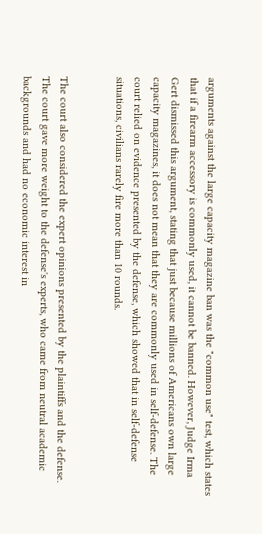arguments against the large capacity magazine ban was the "common use" test, which states that if a firearm accessory is commonly used, it cannot be banned. However, Judge Irma Gert dismissed this argument, stating that just because millions of Americans own large capacity magazines, it does not mean that they are commonly used in self-defense. The court relied on evidence presented by the defense, which showed that in self-defense situations, civilians rarely fire more than 10 rounds.


The court also considered the expert opinions presented by the plaintiffs and the defense. The court gave more weight to the defense's experts, who came from neutral academic backgrounds and had no economic interest in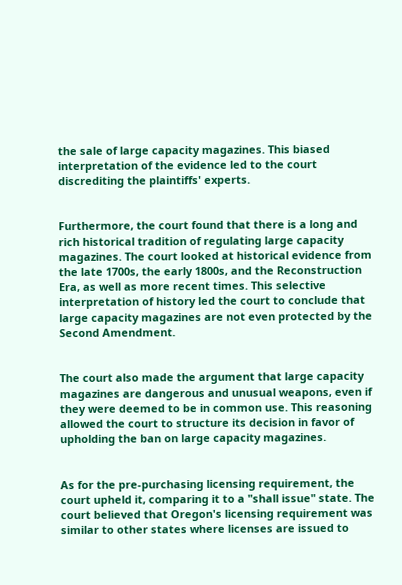the sale of large capacity magazines. This biased interpretation of the evidence led to the court discrediting the plaintiffs' experts.


Furthermore, the court found that there is a long and rich historical tradition of regulating large capacity magazines. The court looked at historical evidence from the late 1700s, the early 1800s, and the Reconstruction Era, as well as more recent times. This selective interpretation of history led the court to conclude that large capacity magazines are not even protected by the Second Amendment.


The court also made the argument that large capacity magazines are dangerous and unusual weapons, even if they were deemed to be in common use. This reasoning allowed the court to structure its decision in favor of upholding the ban on large capacity magazines.


As for the pre-purchasing licensing requirement, the court upheld it, comparing it to a "shall issue" state. The court believed that Oregon's licensing requirement was similar to other states where licenses are issued to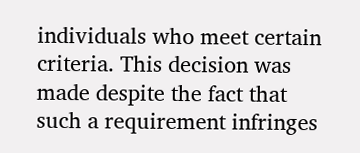individuals who meet certain criteria. This decision was made despite the fact that such a requirement infringes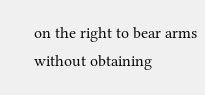on the right to bear arms without obtaining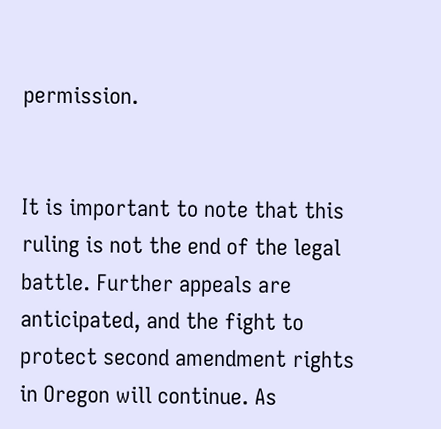permission.


It is important to note that this ruling is not the end of the legal battle. Further appeals are anticipated, and the fight to protect second amendment rights in Oregon will continue. As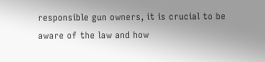responsible gun owners, it is crucial to be aware of the law and how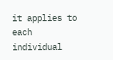it applies to each individual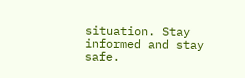situation. Stay informed and stay safe.